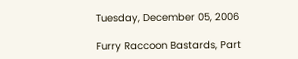Tuesday, December 05, 2006

Furry Raccoon Bastards, Part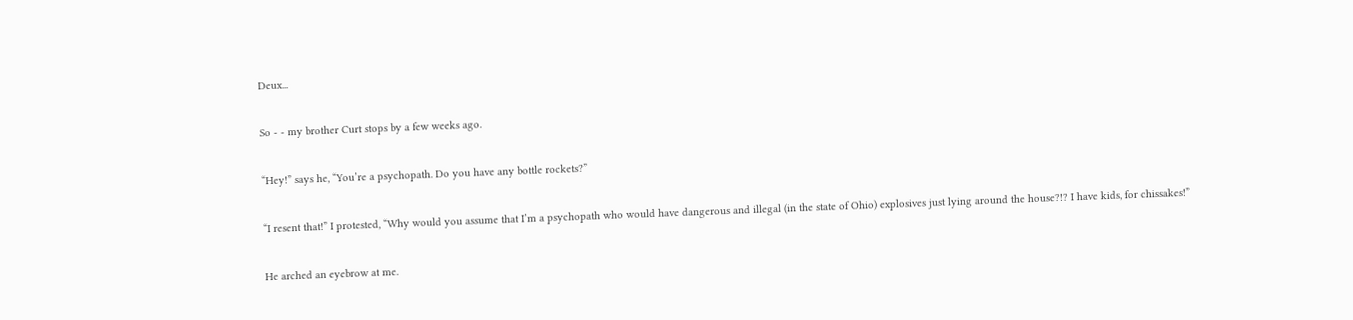Deux...

So - - my brother Curt stops by a few weeks ago.

“Hey!” says he, “You’re a psychopath. Do you have any bottle rockets?”

“I resent that!” I protested, “Why would you assume that I’m a psychopath who would have dangerous and illegal (in the state of Ohio) explosives just lying around the house?!? I have kids, for chissakes!”

He arched an eyebrow at me.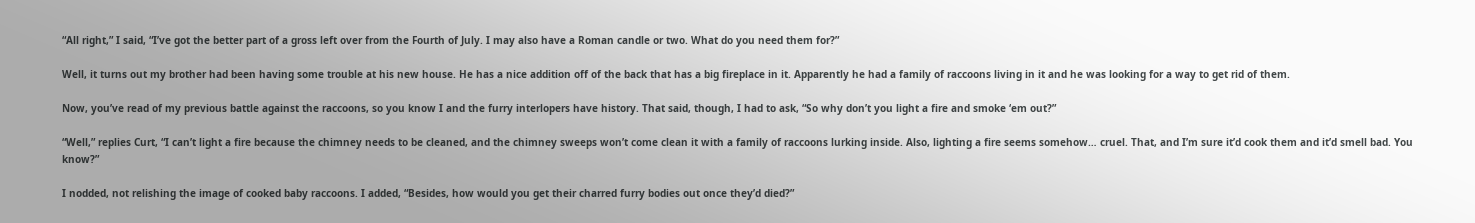“All right,” I said, “I’ve got the better part of a gross left over from the Fourth of July. I may also have a Roman candle or two. What do you need them for?”

Well, it turns out my brother had been having some trouble at his new house. He has a nice addition off of the back that has a big fireplace in it. Apparently he had a family of raccoons living in it and he was looking for a way to get rid of them.

Now, you’ve read of my previous battle against the raccoons, so you know I and the furry interlopers have history. That said, though, I had to ask, “So why don’t you light a fire and smoke ‘em out?”

“Well,” replies Curt, “I can’t light a fire because the chimney needs to be cleaned, and the chimney sweeps won’t come clean it with a family of raccoons lurking inside. Also, lighting a fire seems somehow… cruel. That, and I’m sure it’d cook them and it’d smell bad. You know?”

I nodded, not relishing the image of cooked baby raccoons. I added, “Besides, how would you get their charred furry bodies out once they’d died?”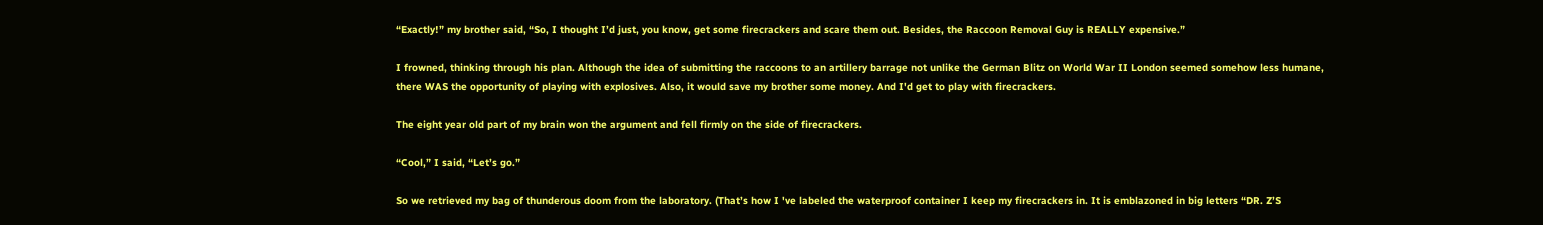“Exactly!” my brother said, “So, I thought I’d just, you know, get some firecrackers and scare them out. Besides, the Raccoon Removal Guy is REALLY expensive.”

I frowned, thinking through his plan. Although the idea of submitting the raccoons to an artillery barrage not unlike the German Blitz on World War II London seemed somehow less humane, there WAS the opportunity of playing with explosives. Also, it would save my brother some money. And I'd get to play with firecrackers.

The eight year old part of my brain won the argument and fell firmly on the side of firecrackers.

“Cool,” I said, “Let’s go.”

So we retrieved my bag of thunderous doom from the laboratory. (That’s how I 've labeled the waterproof container I keep my firecrackers in. It is emblazoned in big letters “DR. Z’S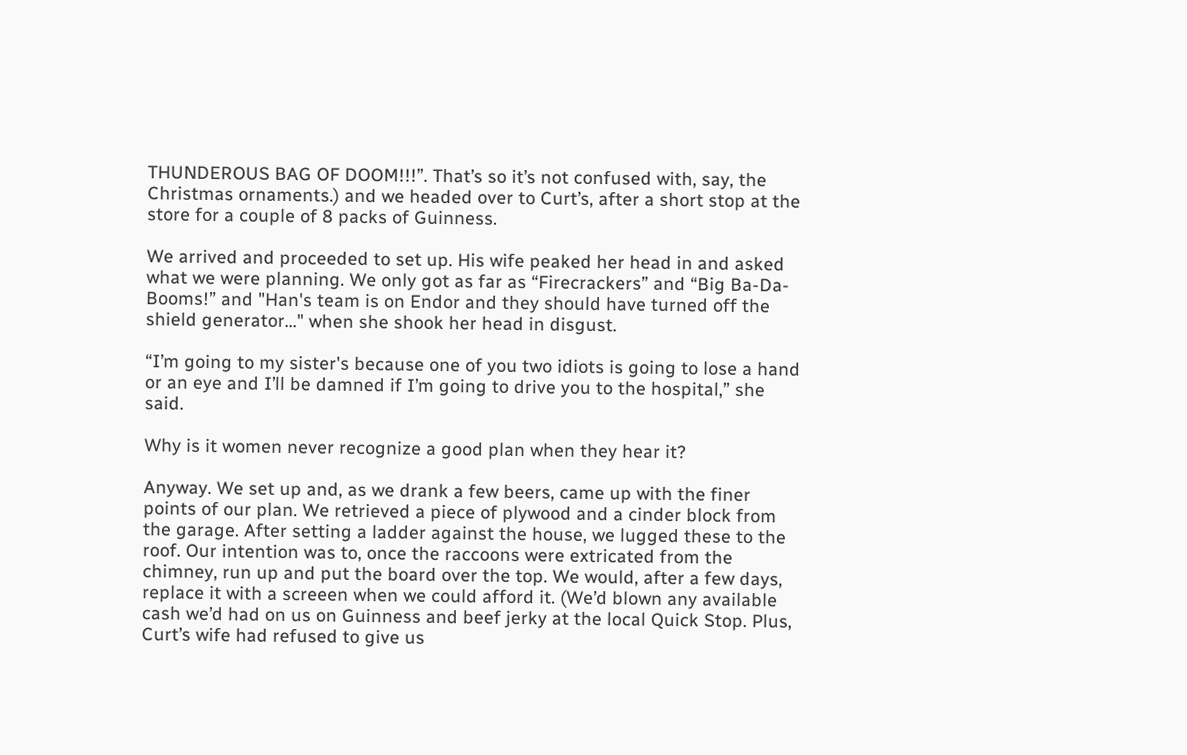THUNDEROUS BAG OF DOOM!!!”. That’s so it’s not confused with, say, the Christmas ornaments.) and we headed over to Curt’s, after a short stop at the store for a couple of 8 packs of Guinness.

We arrived and proceeded to set up. His wife peaked her head in and asked what we were planning. We only got as far as “Firecrackers” and “Big Ba-Da-Booms!” and "Han's team is on Endor and they should have turned off the shield generator..." when she shook her head in disgust.

“I’m going to my sister's because one of you two idiots is going to lose a hand or an eye and I’ll be damned if I’m going to drive you to the hospital,” she said.

Why is it women never recognize a good plan when they hear it?

Anyway. We set up and, as we drank a few beers, came up with the finer points of our plan. We retrieved a piece of plywood and a cinder block from the garage. After setting a ladder against the house, we lugged these to the roof. Our intention was to, once the raccoons were extricated from the chimney, run up and put the board over the top. We would, after a few days, replace it with a screeen when we could afford it. (We’d blown any available cash we’d had on us on Guinness and beef jerky at the local Quick Stop. Plus, Curt’s wife had refused to give us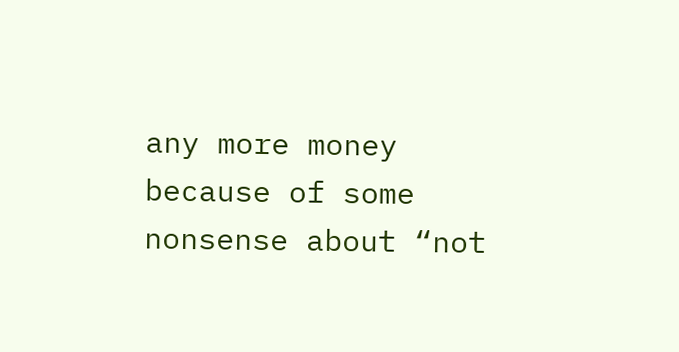any more money because of some nonsense about “not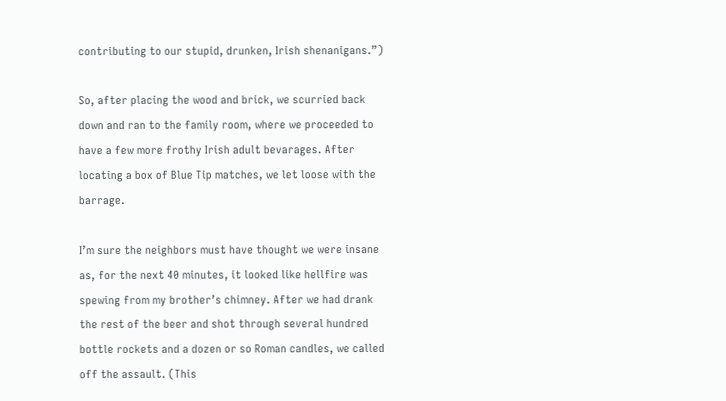contributing to our stupid, drunken, Irish shenanigans.”)

So, after placing the wood and brick, we scurried back down and ran to the family room, where we proceeded to have a few more frothy Irish adult bevarages. After locating a box of Blue Tip matches, we let loose with the barrage.

I’m sure the neighbors must have thought we were insane as, for the next 40 minutes, it looked like hellfire was spewing from my brother’s chimney. After we had drank the rest of the beer and shot through several hundred bottle rockets and a dozen or so Roman candles, we called off the assault. (This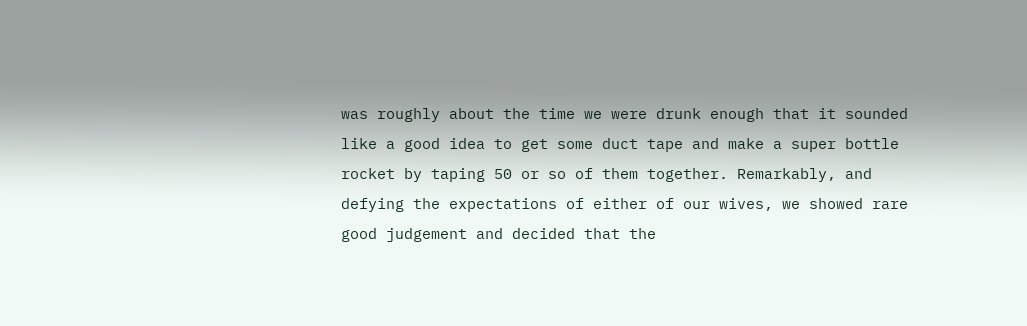was roughly about the time we were drunk enough that it sounded like a good idea to get some duct tape and make a super bottle rocket by taping 50 or so of them together. Remarkably, and defying the expectations of either of our wives, we showed rare good judgement and decided that the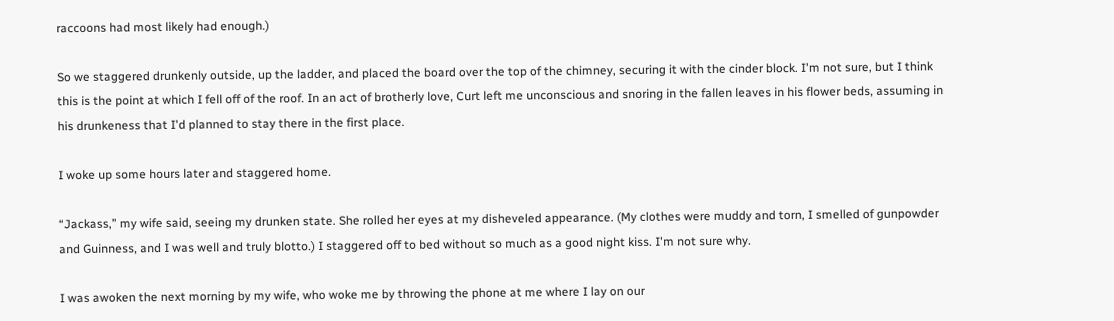raccoons had most likely had enough.)

So we staggered drunkenly outside, up the ladder, and placed the board over the top of the chimney, securing it with the cinder block. I'm not sure, but I think this is the point at which I fell off of the roof. In an act of brotherly love, Curt left me unconscious and snoring in the fallen leaves in his flower beds, assuming in his drunkeness that I'd planned to stay there in the first place.

I woke up some hours later and staggered home.

“Jackass,” my wife said, seeing my drunken state. She rolled her eyes at my disheveled appearance. (My clothes were muddy and torn, I smelled of gunpowder and Guinness, and I was well and truly blotto.) I staggered off to bed without so much as a good night kiss. I'm not sure why.

I was awoken the next morning by my wife, who woke me by throwing the phone at me where I lay on our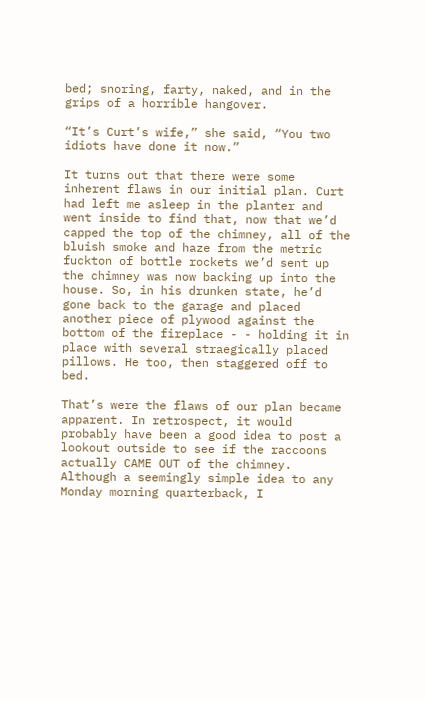bed; snoring, farty, naked, and in the grips of a horrible hangover.

“It’s Curt’s wife,” she said, “You two idiots have done it now.”

It turns out that there were some inherent flaws in our initial plan. Curt had left me asleep in the planter and went inside to find that, now that we’d capped the top of the chimney, all of the bluish smoke and haze from the metric fuckton of bottle rockets we’d sent up the chimney was now backing up into the house. So, in his drunken state, he’d gone back to the garage and placed another piece of plywood against the bottom of the fireplace - - holding it in place with several straegically placed pillows. He too, then staggered off to bed.

That’s were the flaws of our plan became apparent. In retrospect, it would probably have been a good idea to post a lookout outside to see if the raccoons actually CAME OUT of the chimney. Although a seemingly simple idea to any Monday morning quarterback, I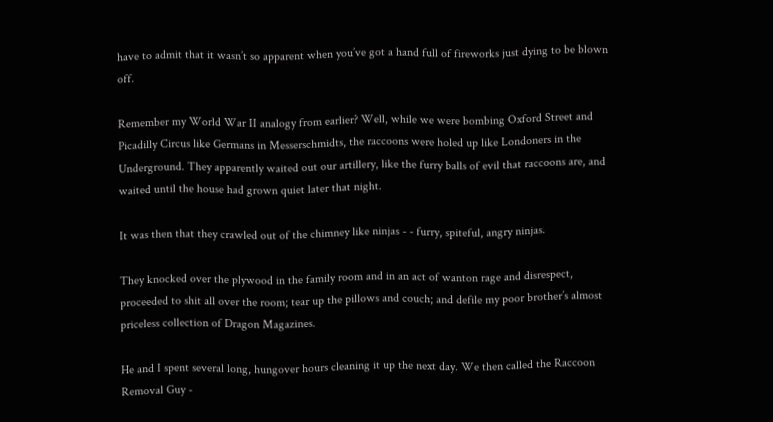have to admit that it wasn’t so apparent when you’ve got a hand full of fireworks just dying to be blown off.

Remember my World War II analogy from earlier? Well, while we were bombing Oxford Street and Picadilly Circus like Germans in Messerschmidts, the raccoons were holed up like Londoners in the Underground. They apparently waited out our artillery, like the furry balls of evil that raccoons are, and waited until the house had grown quiet later that night.

It was then that they crawled out of the chimney like ninjas - - furry, spiteful, angry ninjas.

They knocked over the plywood in the family room and in an act of wanton rage and disrespect, proceeded to shit all over the room; tear up the pillows and couch; and defile my poor brother’s almost priceless collection of Dragon Magazines.

He and I spent several long, hungover hours cleaning it up the next day. We then called the Raccoon Removal Guy -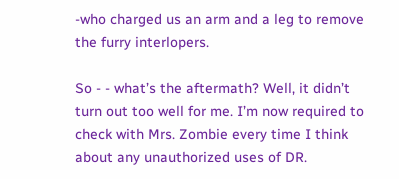-who charged us an arm and a leg to remove the furry interlopers.

So - - what’s the aftermath? Well, it didn’t turn out too well for me. I’m now required to check with Mrs. Zombie every time I think about any unauthorized uses of DR.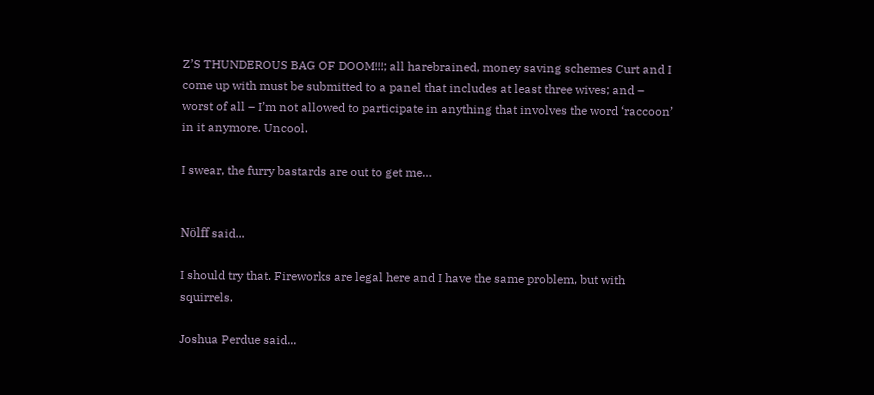Z’S THUNDEROUS BAG OF DOOM!!!; all harebrained, money saving schemes Curt and I come up with must be submitted to a panel that includes at least three wives; and – worst of all – I’m not allowed to participate in anything that involves the word ‘raccoon’ in it anymore. Uncool.

I swear, the furry bastards are out to get me…


Nölff said...

I should try that. Fireworks are legal here and I have the same problem, but with squirrels.

Joshua Perdue said...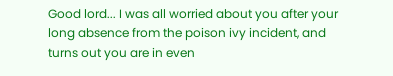Good lord... I was all worried about you after your long absence from the poison ivy incident, and turns out you are in even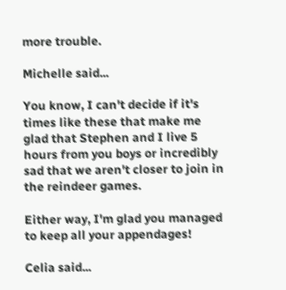more trouble.

Michelle said...

You know, I can't decide if it's times like these that make me glad that Stephen and I live 5 hours from you boys or incredibly sad that we aren't closer to join in the reindeer games.

Either way, I'm glad you managed to keep all your appendages!

Celia said...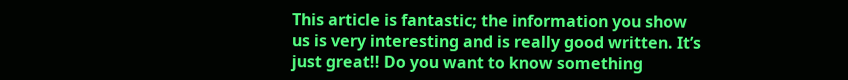This article is fantastic; the information you show us is very interesting and is really good written. It’s just great!! Do you want to know something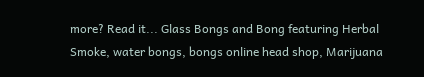more? Read it... Glass Bongs and Bong featuring Herbal Smoke, water bongs, bongs online head shop, Marijuana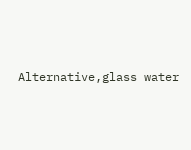Alternative,glass water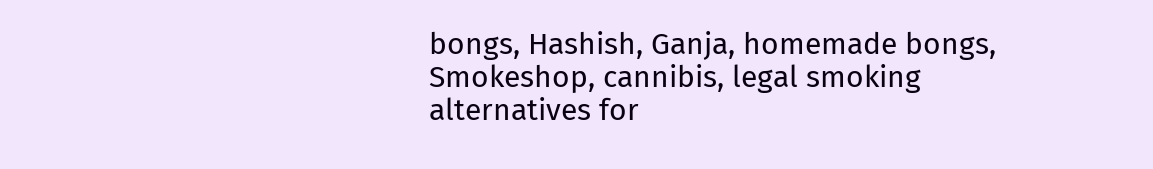bongs, Hashish, Ganja, homemade bongs, Smokeshop, cannibis, legal smoking alternatives for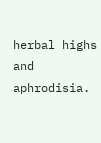herbal highs and aphrodisia.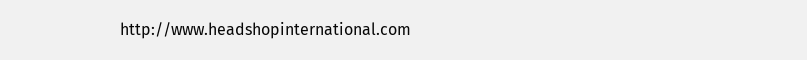http://www.headshopinternational.com